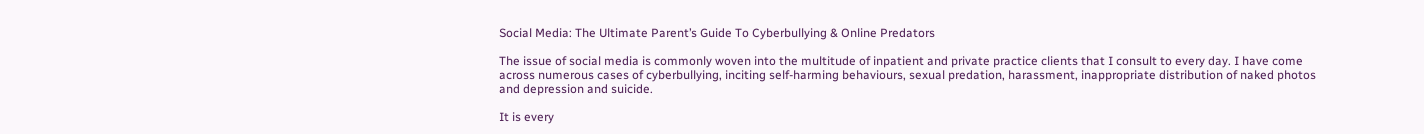Social Media: The Ultimate Parent’s Guide To Cyberbullying & Online Predators

The issue of social media is commonly woven into the multitude of inpatient and private practice clients that I consult to every day. I have come across numerous cases of cyberbullying, inciting self-harming behaviours, sexual predation, harassment, inappropriate distribution of naked photos and depression and suicide.

It is every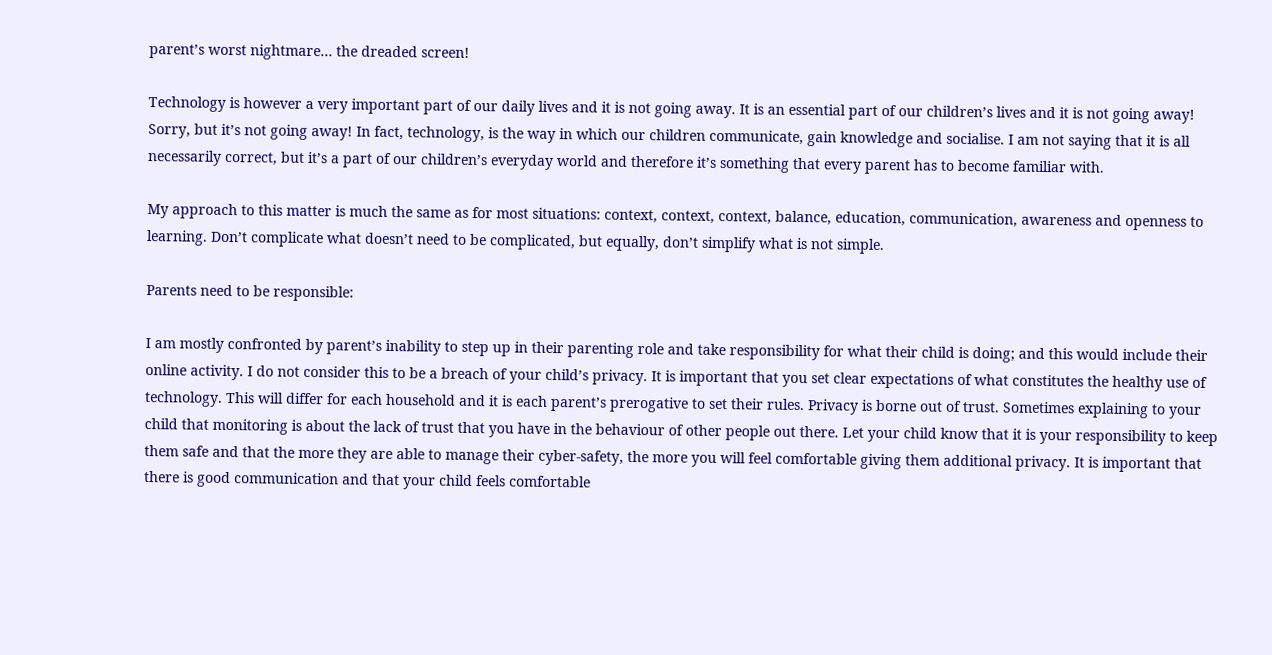parent’s worst nightmare… the dreaded screen!

Technology is however a very important part of our daily lives and it is not going away. It is an essential part of our children’s lives and it is not going away! Sorry, but it’s not going away! In fact, technology, is the way in which our children communicate, gain knowledge and socialise. I am not saying that it is all necessarily correct, but it’s a part of our children’s everyday world and therefore it’s something that every parent has to become familiar with.

My approach to this matter is much the same as for most situations: context, context, context, balance, education, communication, awareness and openness to learning. Don’t complicate what doesn’t need to be complicated, but equally, don’t simplify what is not simple.

Parents need to be responsible:

I am mostly confronted by parent’s inability to step up in their parenting role and take responsibility for what their child is doing; and this would include their online activity. I do not consider this to be a breach of your child’s privacy. It is important that you set clear expectations of what constitutes the healthy use of technology. This will differ for each household and it is each parent’s prerogative to set their rules. Privacy is borne out of trust. Sometimes explaining to your child that monitoring is about the lack of trust that you have in the behaviour of other people out there. Let your child know that it is your responsibility to keep them safe and that the more they are able to manage their cyber-safety, the more you will feel comfortable giving them additional privacy. It is important that there is good communication and that your child feels comfortable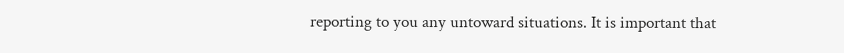reporting to you any untoward situations. It is important that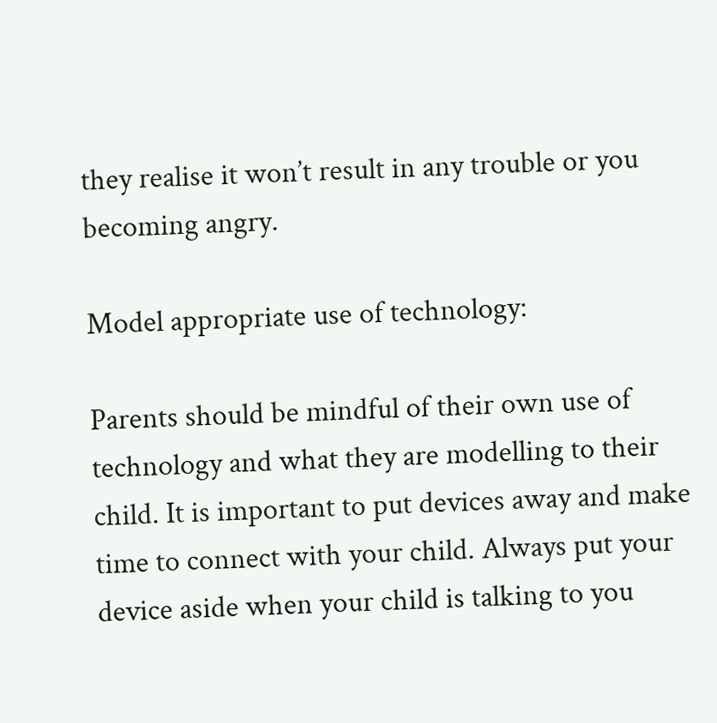they realise it won’t result in any trouble or you becoming angry.

Model appropriate use of technology:

Parents should be mindful of their own use of technology and what they are modelling to their child. It is important to put devices away and make time to connect with your child. Always put your device aside when your child is talking to you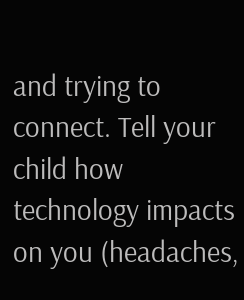and trying to connect. Tell your child how technology impacts on you (headaches,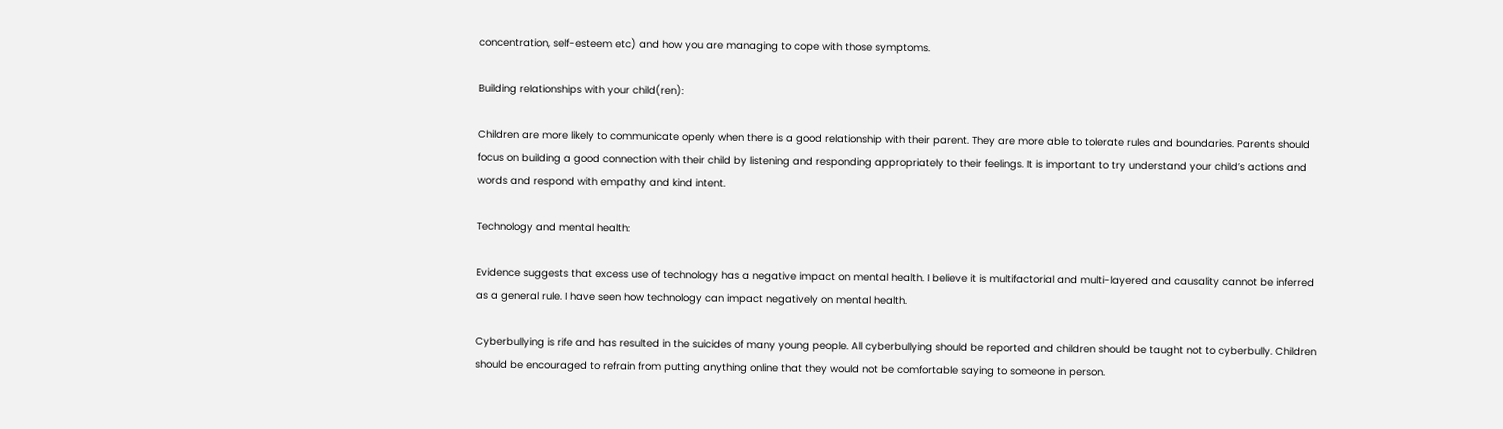concentration, self-esteem etc) and how you are managing to cope with those symptoms.

Building relationships with your child(ren):

Children are more likely to communicate openly when there is a good relationship with their parent. They are more able to tolerate rules and boundaries. Parents should focus on building a good connection with their child by listening and responding appropriately to their feelings. It is important to try understand your child’s actions and words and respond with empathy and kind intent.

Technology and mental health:

Evidence suggests that excess use of technology has a negative impact on mental health. I believe it is multifactorial and multi-layered and causality cannot be inferred as a general rule. I have seen how technology can impact negatively on mental health.

Cyberbullying is rife and has resulted in the suicides of many young people. All cyberbullying should be reported and children should be taught not to cyberbully. Children should be encouraged to refrain from putting anything online that they would not be comfortable saying to someone in person.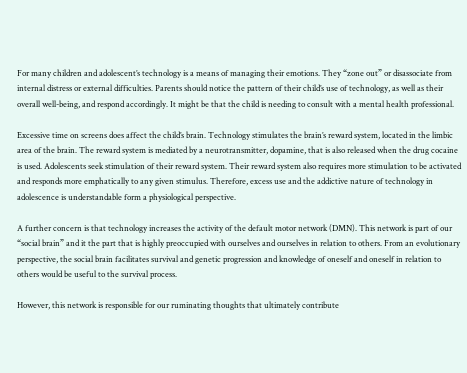For many children and adolescent’s technology is a means of managing their emotions. They “zone out” or disassociate from internal distress or external difficulties. Parents should notice the pattern of their child’s use of technology, as well as their overall well-being, and respond accordingly. It might be that the child is needing to consult with a mental health professional.

Excessive time on screens does affect the child’s brain. Technology stimulates the brain’s reward system, located in the limbic area of the brain. The reward system is mediated by a neurotransmitter, dopamine, that is also released when the drug cocaine is used. Adolescents seek stimulation of their reward system. Their reward system also requires more stimulation to be activated and responds more emphatically to any given stimulus. Therefore, excess use and the addictive nature of technology in adolescence is understandable form a physiological perspective.

A further concern is that technology increases the activity of the default motor network (DMN). This network is part of our “social brain” and it the part that is highly preoccupied with ourselves and ourselves in relation to others. From an evolutionary perspective, the social brain facilitates survival and genetic progression and knowledge of oneself and oneself in relation to others would be useful to the survival process.

However, this network is responsible for our ruminating thoughts that ultimately contribute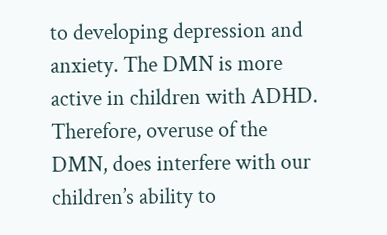to developing depression and anxiety. The DMN is more active in children with ADHD. Therefore, overuse of the DMN, does interfere with our children’s ability to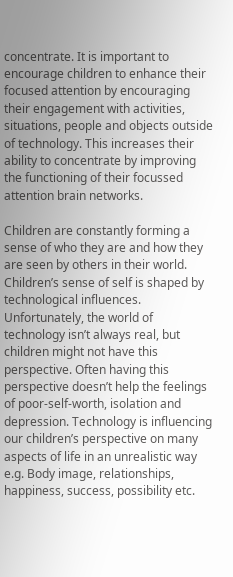concentrate. It is important to encourage children to enhance their focused attention by encouraging their engagement with activities, situations, people and objects outside of technology. This increases their ability to concentrate by improving the functioning of their focussed attention brain networks.

Children are constantly forming a sense of who they are and how they are seen by others in their world. Children’s sense of self is shaped by technological influences. Unfortunately, the world of technology isn’t always real, but children might not have this perspective. Often having this perspective doesn’t help the feelings of poor-self-worth, isolation and depression. Technology is influencing our children’s perspective on many aspects of life in an unrealistic way e.g. Body image, relationships, happiness, success, possibility etc.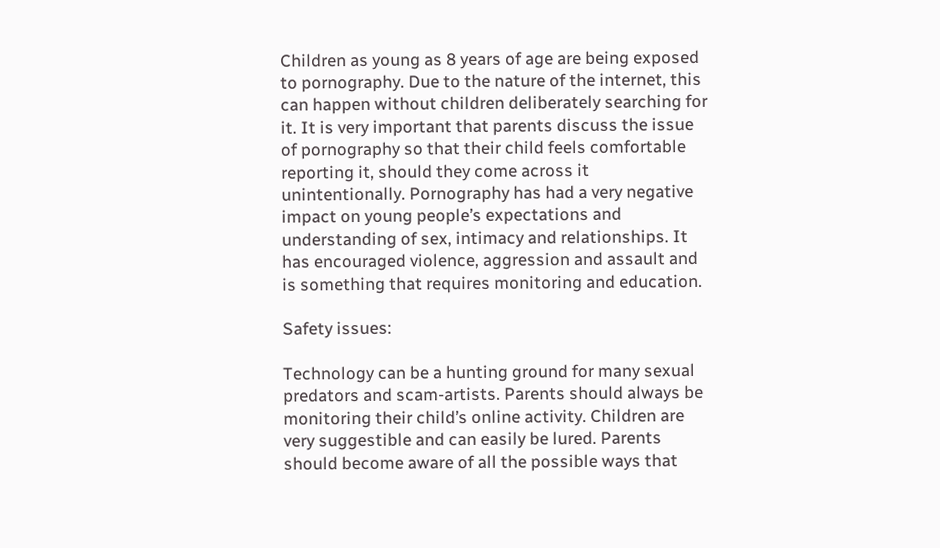Children as young as 8 years of age are being exposed to pornography. Due to the nature of the internet, this can happen without children deliberately searching for it. It is very important that parents discuss the issue of pornography so that their child feels comfortable reporting it, should they come across it unintentionally. Pornography has had a very negative impact on young people’s expectations and understanding of sex, intimacy and relationships. It has encouraged violence, aggression and assault and is something that requires monitoring and education.

Safety issues:

Technology can be a hunting ground for many sexual predators and scam-artists. Parents should always be monitoring their child’s online activity. Children are very suggestible and can easily be lured. Parents should become aware of all the possible ways that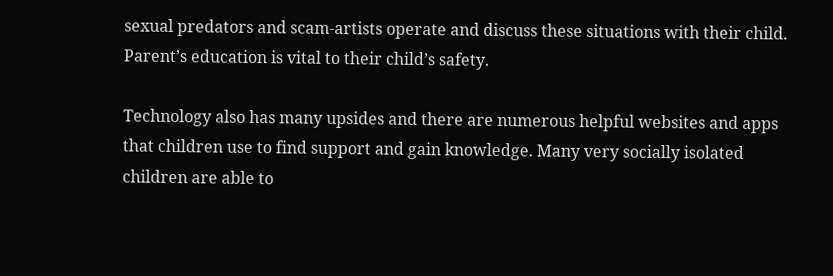sexual predators and scam-artists operate and discuss these situations with their child. Parent’s education is vital to their child’s safety.

Technology also has many upsides and there are numerous helpful websites and apps that children use to find support and gain knowledge. Many very socially isolated children are able to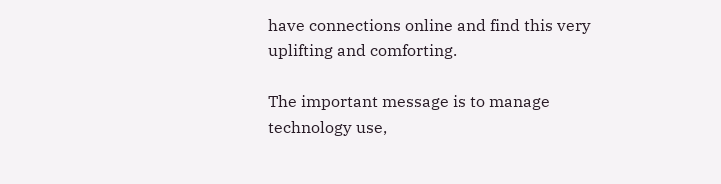have connections online and find this very uplifting and comforting.

The important message is to manage technology use,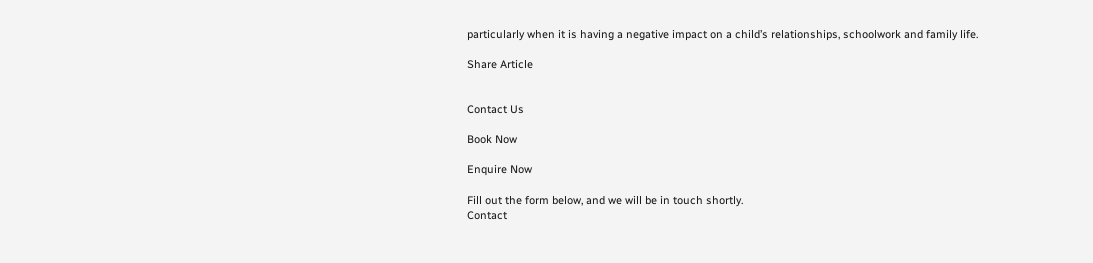particularly when it is having a negative impact on a child’s relationships, schoolwork and family life.

Share Article


Contact Us

Book Now

Enquire Now

Fill out the form below, and we will be in touch shortly.
Contact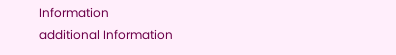Information
additional Information